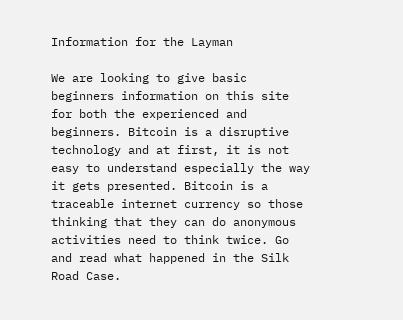Information for the Layman

We are looking to give basic beginners information on this site for both the experienced and beginners. Bitcoin is a disruptive technology and at first, it is not easy to understand especially the way it gets presented. Bitcoin is a traceable internet currency so those thinking that they can do anonymous activities need to think twice. Go and read what happened in the Silk Road Case.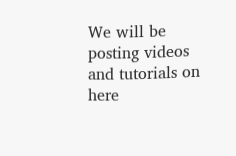We will be posting videos and tutorials on here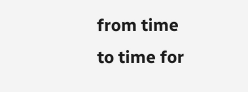from time to time for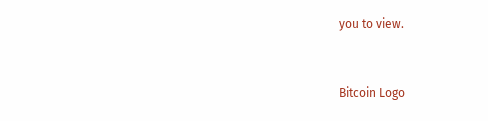you to view.


Bitcoin Logo